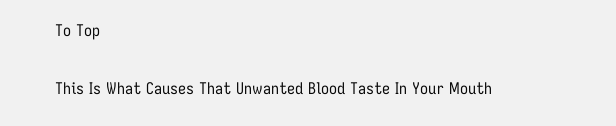To Top

This Is What Causes That Unwanted Blood Taste In Your Mouth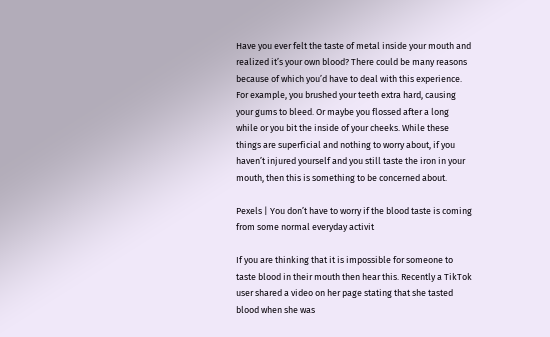Have you ever felt the taste of metal inside your mouth and realized it’s your own blood? There could be many reasons because of which you’d have to deal with this experience. For example, you brushed your teeth extra hard, causing your gums to bleed. Or maybe you flossed after a long while or you bit the inside of your cheeks. While these things are superficial and nothing to worry about, if you haven’t injured yourself and you still taste the iron in your mouth, then this is something to be concerned about.

Pexels | You don’t have to worry if the blood taste is coming from some normal everyday activit

If you are thinking that it is impossible for someone to taste blood in their mouth then hear this. Recently a TikTok user shared a video on her page stating that she tasted blood when she was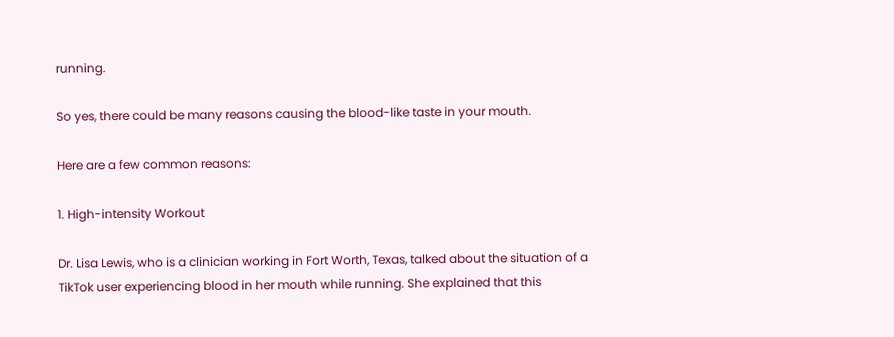running.

So yes, there could be many reasons causing the blood-like taste in your mouth.

Here are a few common reasons:

1. High-intensity Workout

Dr. Lisa Lewis, who is a clinician working in Fort Worth, Texas, talked about the situation of a TikTok user experiencing blood in her mouth while running. She explained that this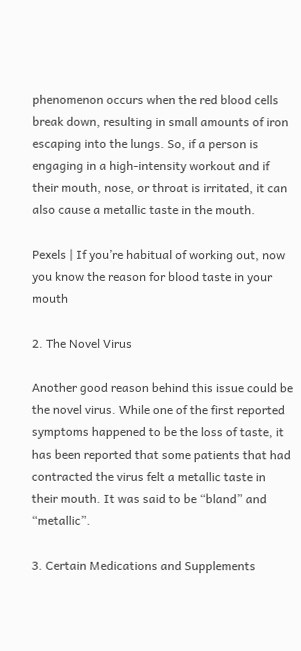phenomenon occurs when the red blood cells break down, resulting in small amounts of iron escaping into the lungs. So, if a person is engaging in a high-intensity workout and if their mouth, nose, or throat is irritated, it can also cause a metallic taste in the mouth.

Pexels | If you’re habitual of working out, now you know the reason for blood taste in your mouth

2. The Novel Virus

Another good reason behind this issue could be the novel virus. While one of the first reported symptoms happened to be the loss of taste, it has been reported that some patients that had contracted the virus felt a metallic taste in their mouth. It was said to be “bland” and “metallic”.

3. Certain Medications and Supplements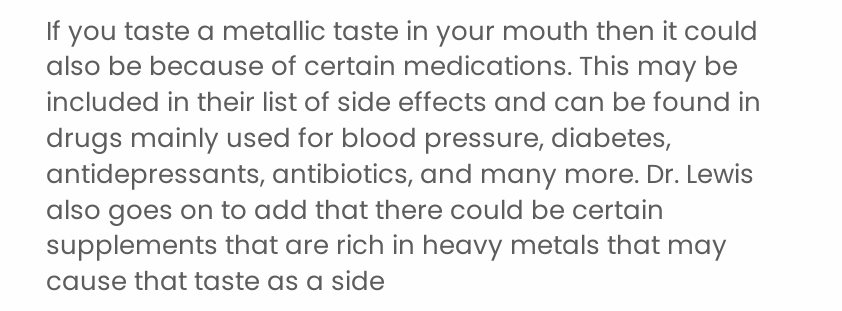If you taste a metallic taste in your mouth then it could also be because of certain medications. This may be included in their list of side effects and can be found in drugs mainly used for blood pressure, diabetes, antidepressants, antibiotics, and many more. Dr. Lewis also goes on to add that there could be certain supplements that are rich in heavy metals that may cause that taste as a side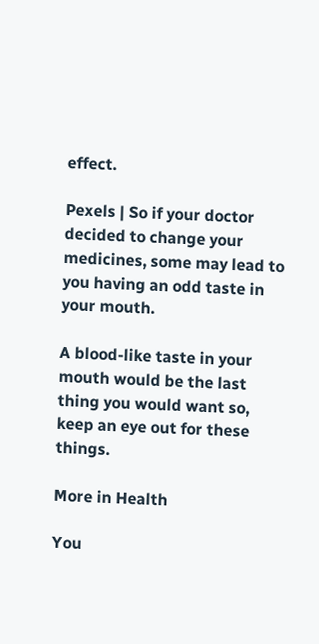effect.

Pexels | So if your doctor decided to change your medicines, some may lead to you having an odd taste in your mouth.

A blood-like taste in your mouth would be the last thing you would want so, keep an eye out for these things.

More in Health

You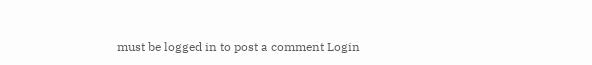must be logged in to post a comment Login